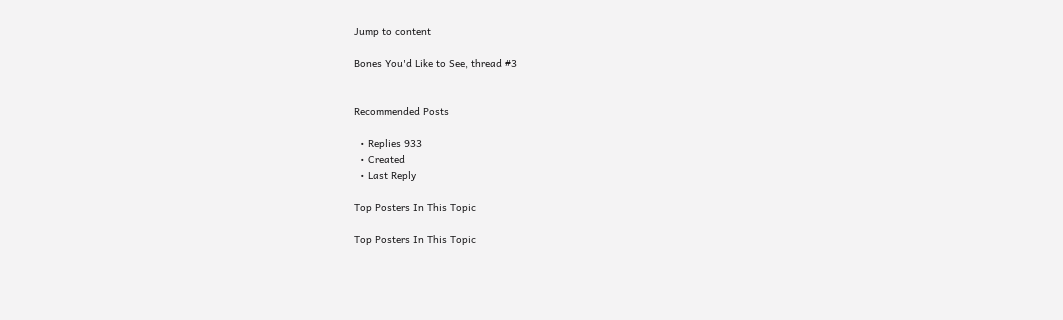Jump to content

Bones You'd Like to See, thread #3


Recommended Posts

  • Replies 933
  • Created
  • Last Reply

Top Posters In This Topic

Top Posters In This Topic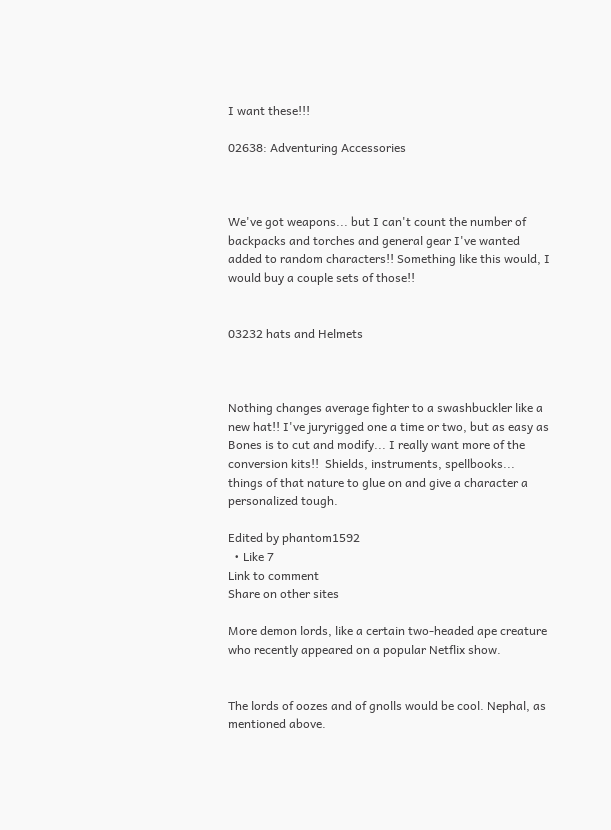I want these!!!

02638: Adventuring Accessories



We've got weapons... but I can't count the number of backpacks and torches and general gear I've wanted added to random characters!! Something like this would, I would buy a couple sets of those!!


03232 hats and Helmets



Nothing changes average fighter to a swashbuckler like a new hat!! I've juryrigged one a time or two, but as easy as Bones is to cut and modify... I really want more of the conversion kits!!  Shields, instruments, spellbooks... things of that nature to glue on and give a character a personalized tough.

Edited by phantom1592
  • Like 7
Link to comment
Share on other sites

More demon lords, like a certain two-headed ape creature who recently appeared on a popular Netflix show.


The lords of oozes and of gnolls would be cool. Nephal, as mentioned above.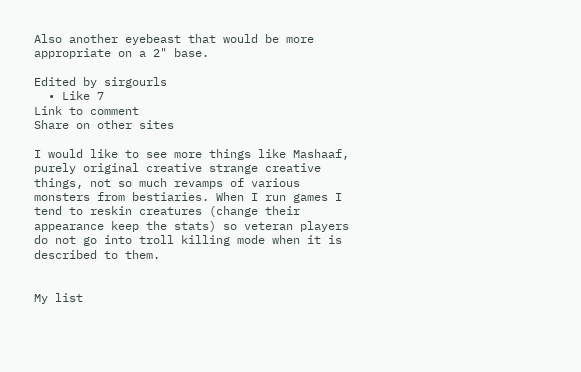Also another eyebeast that would be more appropriate on a 2" base.

Edited by sirgourls
  • Like 7
Link to comment
Share on other sites

I would like to see more things like Mashaaf, purely original creative strange creative things, not so much revamps of various monsters from bestiaries. When I run games I tend to reskin creatures (change their appearance keep the stats) so veteran players do not go into troll killing mode when it is described to them.


My list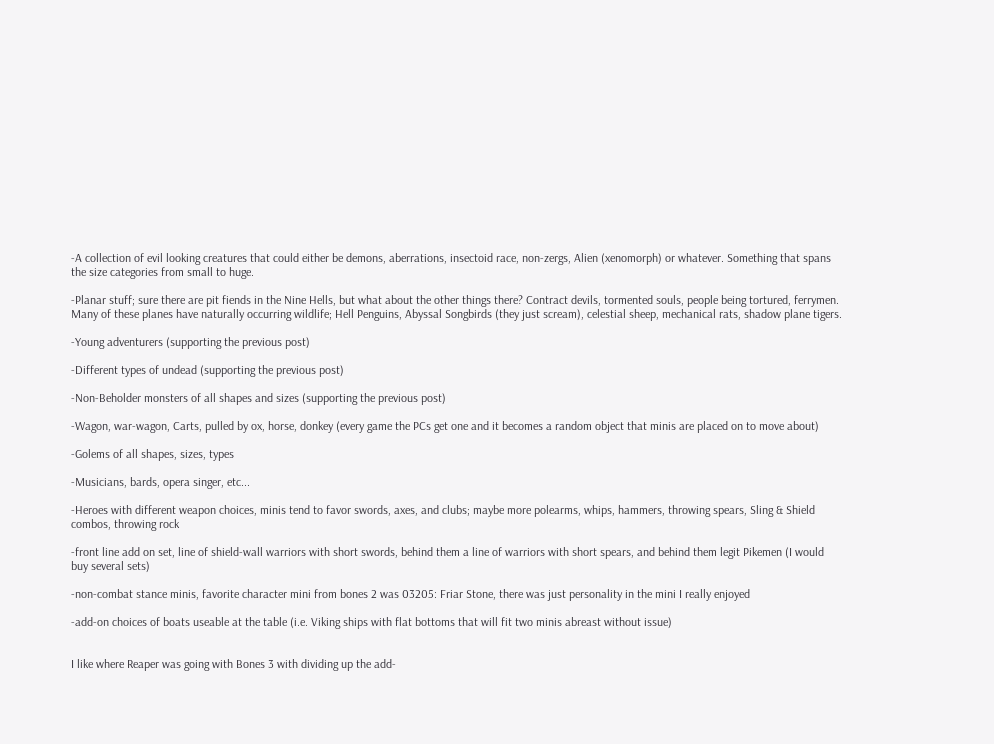-A collection of evil looking creatures that could either be demons, aberrations, insectoid race, non-zergs, Alien (xenomorph) or whatever. Something that spans the size categories from small to huge.

-Planar stuff; sure there are pit fiends in the Nine Hells, but what about the other things there? Contract devils, tormented souls, people being tortured, ferrymen. Many of these planes have naturally occurring wildlife; Hell Penguins, Abyssal Songbirds (they just scream), celestial sheep, mechanical rats, shadow plane tigers.

-Young adventurers (supporting the previous post)

-Different types of undead (supporting the previous post)

-Non-Beholder monsters of all shapes and sizes (supporting the previous post)

-Wagon, war-wagon, Carts, pulled by ox, horse, donkey (every game the PCs get one and it becomes a random object that minis are placed on to move about)

-Golems of all shapes, sizes, types

-Musicians, bards, opera singer, etc...

-Heroes with different weapon choices, minis tend to favor swords, axes, and clubs; maybe more polearms, whips, hammers, throwing spears, Sling & Shield combos, throwing rock

-front line add on set, line of shield-wall warriors with short swords, behind them a line of warriors with short spears, and behind them legit Pikemen (I would buy several sets)

-non-combat stance minis, favorite character mini from bones 2 was 03205: Friar Stone, there was just personality in the mini I really enjoyed

-add-on choices of boats useable at the table (i.e. Viking ships with flat bottoms that will fit two minis abreast without issue)


I like where Reaper was going with Bones 3 with dividing up the add-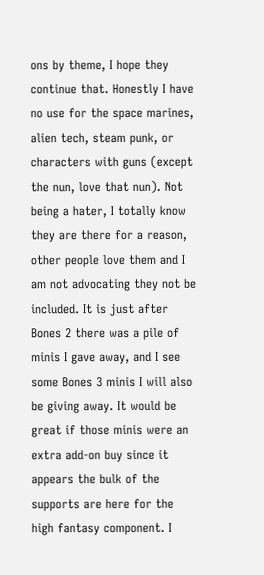ons by theme, I hope they continue that. Honestly I have no use for the space marines, alien tech, steam punk, or characters with guns (except the nun, love that nun). Not being a hater, I totally know they are there for a reason, other people love them and I am not advocating they not be included. It is just after Bones 2 there was a pile of minis I gave away, and I see some Bones 3 minis I will also be giving away. It would be great if those minis were an extra add-on buy since it appears the bulk of the supports are here for the high fantasy component. I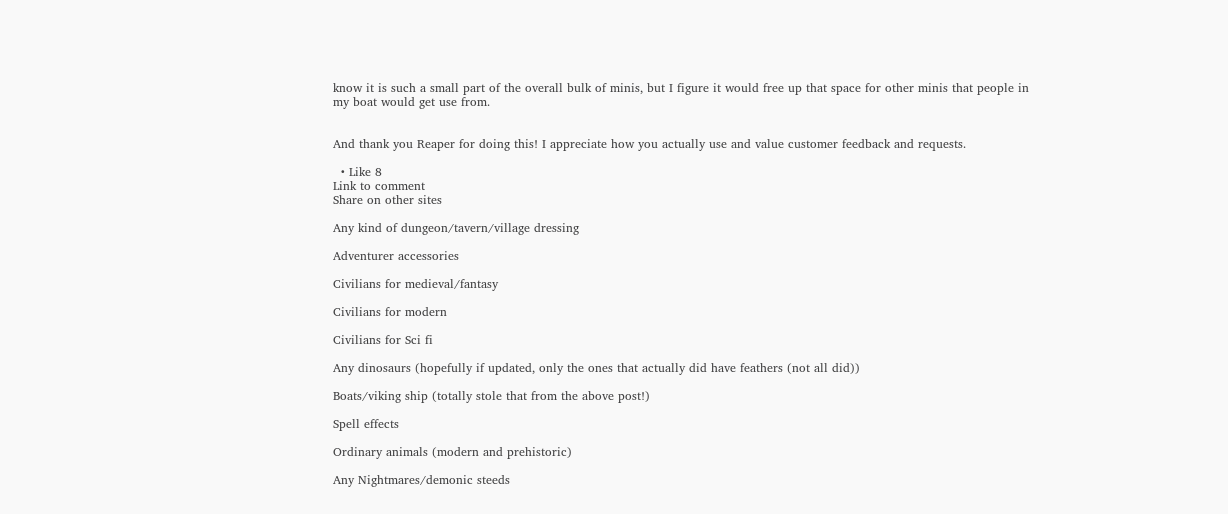know it is such a small part of the overall bulk of minis, but I figure it would free up that space for other minis that people in my boat would get use from.


And thank you Reaper for doing this! I appreciate how you actually use and value customer feedback and requests.

  • Like 8
Link to comment
Share on other sites

Any kind of dungeon/tavern/village dressing

Adventurer accessories

Civilians for medieval/fantasy

Civilians for modern

Civilians for Sci fi

Any dinosaurs (hopefully if updated, only the ones that actually did have feathers (not all did))

Boats/viking ship (totally stole that from the above post!)

Spell effects

Ordinary animals (modern and prehistoric)

Any Nightmares/demonic steeds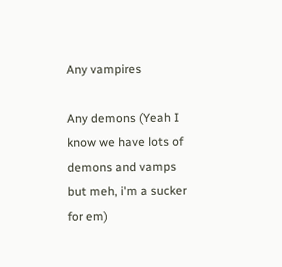Any vampires

Any demons (Yeah I know we have lots of demons and vamps but meh, i'm a sucker for em)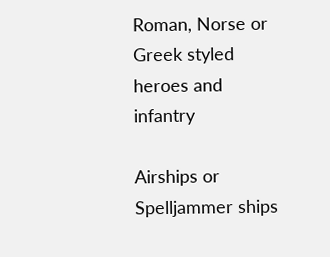Roman, Norse or Greek styled heroes and infantry

Airships or Spelljammer ships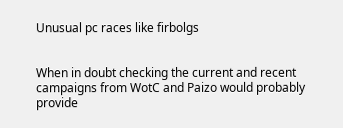Unusual pc races like firbolgs


When in doubt checking the current and recent campaigns from WotC and Paizo would probably provide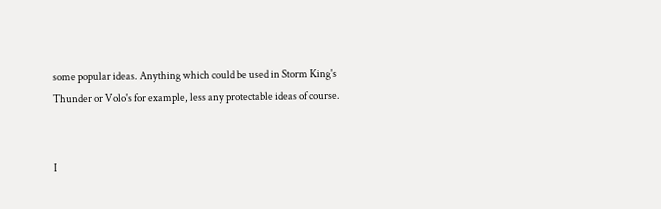some popular ideas. Anything which could be used in Storm King's Thunder or Volo's for example, less any protectable ideas of course.


I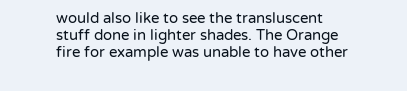would also like to see the transluscent stuff done in lighter shades. The Orange fire for example was unable to have other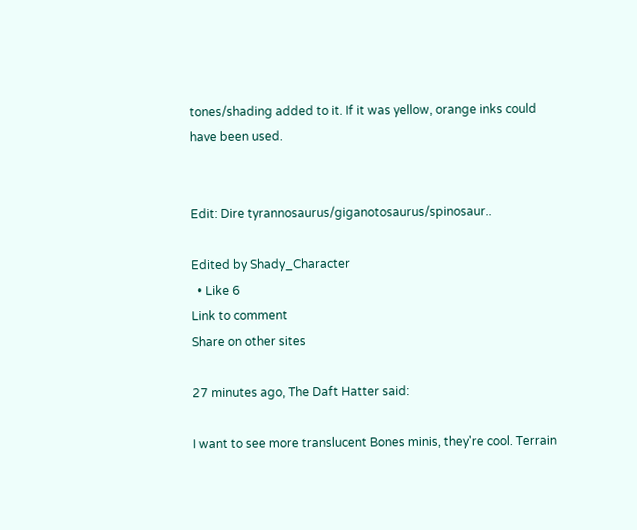tones/shading added to it. If it was yellow, orange inks could have been used.


Edit: Dire tyrannosaurus/giganotosaurus/spinosaur..

Edited by Shady_Character
  • Like 6
Link to comment
Share on other sites

27 minutes ago, The Daft Hatter said:

I want to see more translucent Bones minis, they're cool. Terrain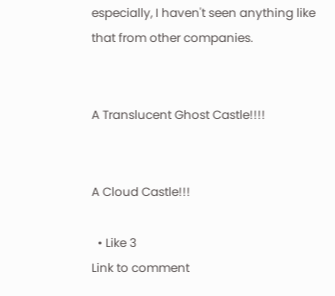especially, I haven't seen anything like that from other companies.


A Translucent Ghost Castle!!!!


A Cloud Castle!!!

  • Like 3
Link to comment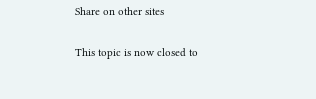Share on other sites

This topic is now closed to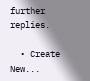further replies.

  • Create New...